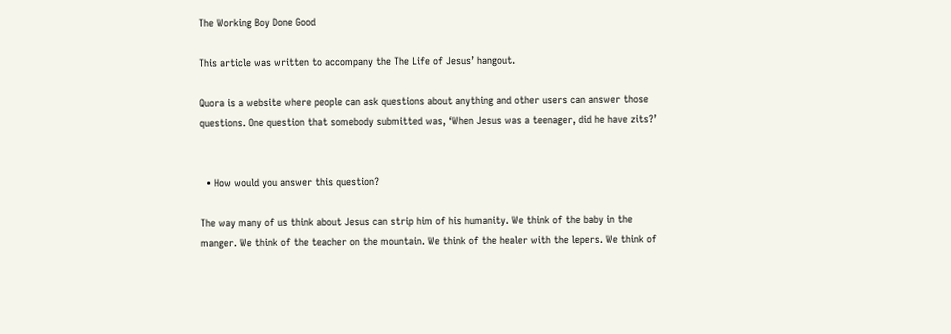The Working Boy Done Good

This article was written to accompany the The Life of Jesus’ hangout.

Quora is a website where people can ask questions about anything and other users can answer those questions. One question that somebody submitted was, ‘When Jesus was a teenager, did he have zits?’


  • How would you answer this question?

The way many of us think about Jesus can strip him of his humanity. We think of the baby in the manger. We think of the teacher on the mountain. We think of the healer with the lepers. We think of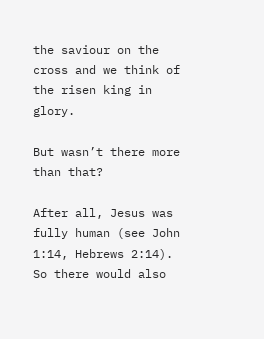the saviour on the cross and we think of the risen king in glory.

But wasn’t there more than that?

After all, Jesus was fully human (see John 1:14, Hebrews 2:14). So there would also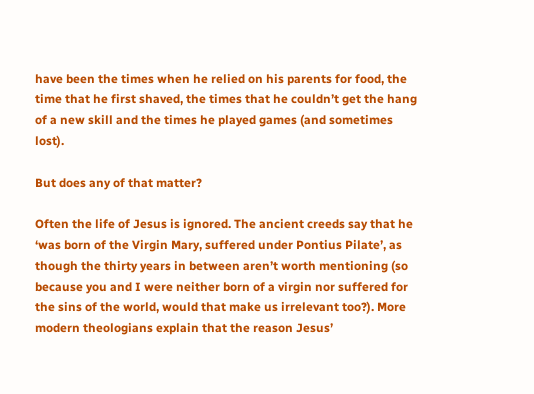have been the times when he relied on his parents for food, the time that he first shaved, the times that he couldn’t get the hang of a new skill and the times he played games (and sometimes lost).

But does any of that matter?

Often the life of Jesus is ignored. The ancient creeds say that he ‘was born of the Virgin Mary, suffered under Pontius Pilate’, as though the thirty years in between aren’t worth mentioning (so because you and I were neither born of a virgin nor suffered for the sins of the world, would that make us irrelevant too?). More modern theologians explain that the reason Jesus’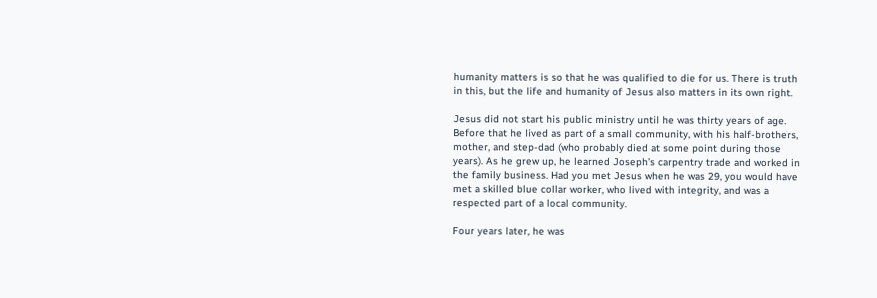humanity matters is so that he was qualified to die for us. There is truth in this, but the life and humanity of Jesus also matters in its own right.

Jesus did not start his public ministry until he was thirty years of age. Before that he lived as part of a small community, with his half-brothers, mother, and step-dad (who probably died at some point during those years). As he grew up, he learned Joseph’s carpentry trade and worked in the family business. Had you met Jesus when he was 29, you would have met a skilled blue collar worker, who lived with integrity, and was a respected part of a local community.

Four years later, he was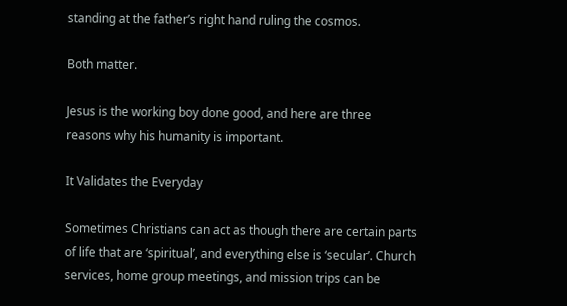standing at the father’s right hand ruling the cosmos.

Both matter.

Jesus is the working boy done good, and here are three reasons why his humanity is important.

It Validates the Everyday

Sometimes Christians can act as though there are certain parts of life that are ‘spiritual’, and everything else is ‘secular’. Church services, home group meetings, and mission trips can be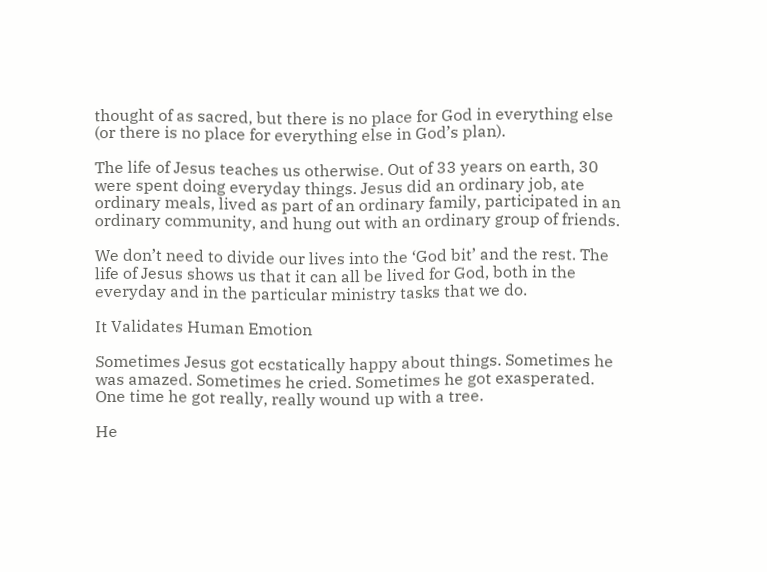thought of as sacred, but there is no place for God in everything else (or there is no place for everything else in God’s plan).

The life of Jesus teaches us otherwise. Out of 33 years on earth, 30 were spent doing everyday things. Jesus did an ordinary job, ate ordinary meals, lived as part of an ordinary family, participated in an ordinary community, and hung out with an ordinary group of friends.

We don’t need to divide our lives into the ‘God bit’ and the rest. The life of Jesus shows us that it can all be lived for God, both in the everyday and in the particular ministry tasks that we do.

It Validates Human Emotion

Sometimes Jesus got ecstatically happy about things. Sometimes he was amazed. Sometimes he cried. Sometimes he got exasperated. One time he got really, really wound up with a tree.

He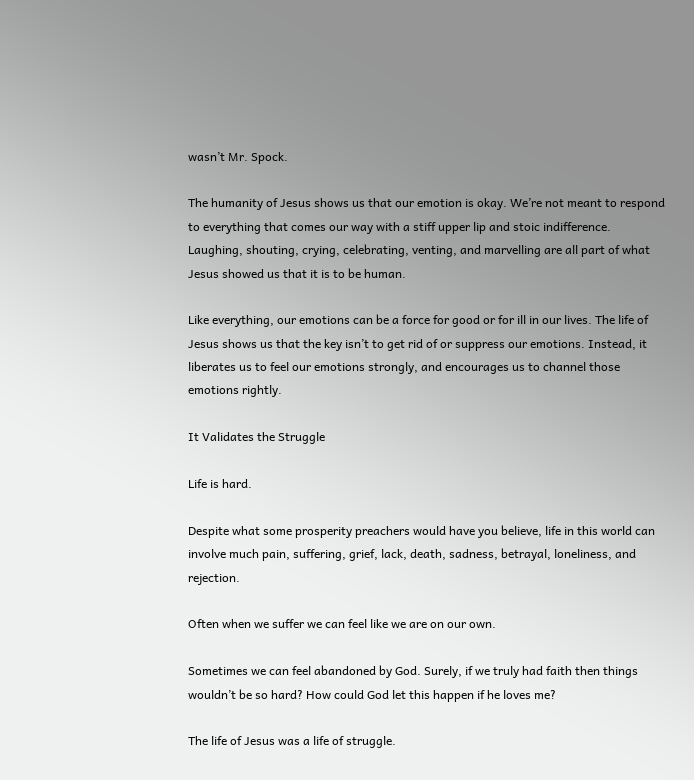wasn’t Mr. Spock.

The humanity of Jesus shows us that our emotion is okay. We’re not meant to respond to everything that comes our way with a stiff upper lip and stoic indifference. Laughing, shouting, crying, celebrating, venting, and marvelling are all part of what Jesus showed us that it is to be human.

Like everything, our emotions can be a force for good or for ill in our lives. The life of Jesus shows us that the key isn’t to get rid of or suppress our emotions. Instead, it liberates us to feel our emotions strongly, and encourages us to channel those emotions rightly.

It Validates the Struggle

Life is hard.

Despite what some prosperity preachers would have you believe, life in this world can involve much pain, suffering, grief, lack, death, sadness, betrayal, loneliness, and rejection.

Often when we suffer we can feel like we are on our own.

Sometimes we can feel abandoned by God. Surely, if we truly had faith then things wouldn’t be so hard? How could God let this happen if he loves me?

The life of Jesus was a life of struggle.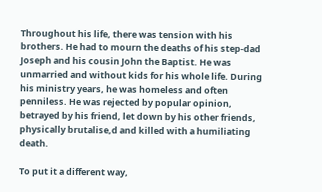Throughout his life, there was tension with his brothers. He had to mourn the deaths of his step-dad Joseph and his cousin John the Baptist. He was unmarried and without kids for his whole life. During his ministry years, he was homeless and often penniless. He was rejected by popular opinion, betrayed by his friend, let down by his other friends, physically brutalise,d and killed with a humiliating death.

To put it a different way,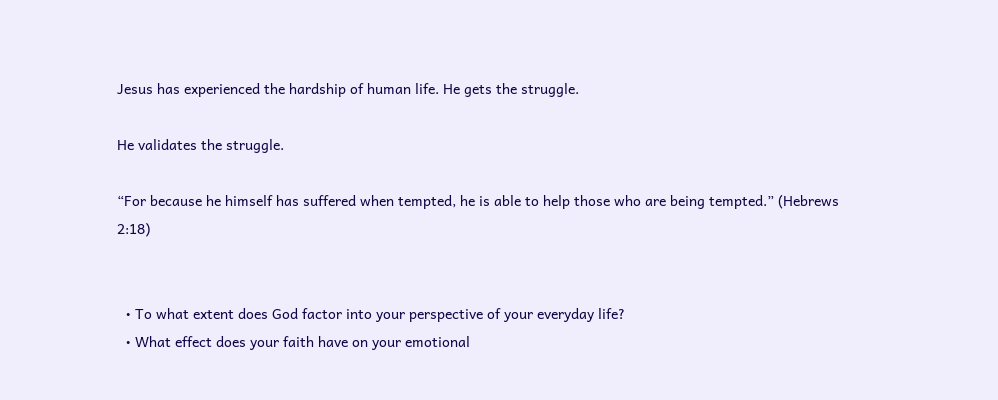Jesus has experienced the hardship of human life. He gets the struggle.

He validates the struggle.

“For because he himself has suffered when tempted, he is able to help those who are being tempted.” (Hebrews 2:18)


  • To what extent does God factor into your perspective of your everyday life?
  • What effect does your faith have on your emotional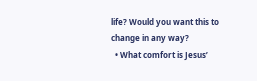life? Would you want this to change in any way?
  • What comfort is Jesus’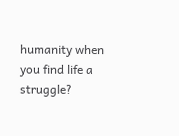humanity when you find life a struggle?